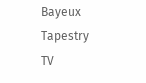Bayeux Tapestry TV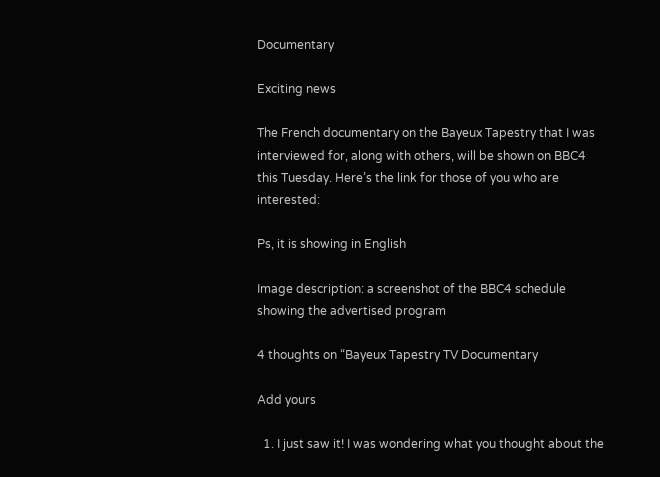Documentary

Exciting news

The French documentary on the Bayeux Tapestry that I was interviewed for, along with others, will be shown on BBC4 this Tuesday. Here’s the link for those of you who are interested:

Ps, it is showing in English

Image description: a screenshot of the BBC4 schedule showing the advertised program

4 thoughts on “Bayeux Tapestry TV Documentary

Add yours

  1. I just saw it! I was wondering what you thought about the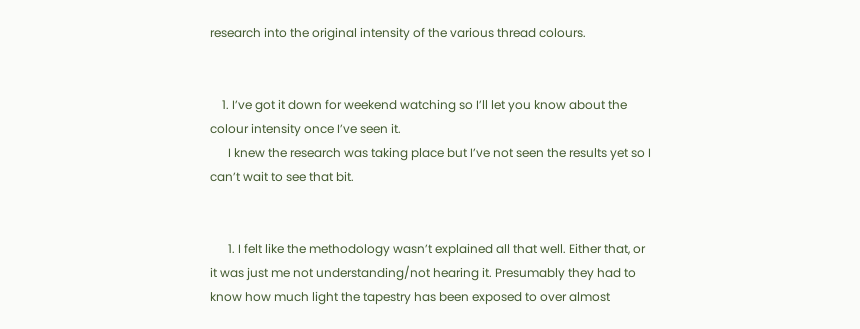research into the original intensity of the various thread colours.


    1. I’ve got it down for weekend watching so I’ll let you know about the colour intensity once I’ve seen it.
      I knew the research was taking place but I’ve not seen the results yet so I can’t wait to see that bit.


      1. I felt like the methodology wasn’t explained all that well. Either that, or it was just me not understanding/not hearing it. Presumably they had to know how much light the tapestry has been exposed to over almost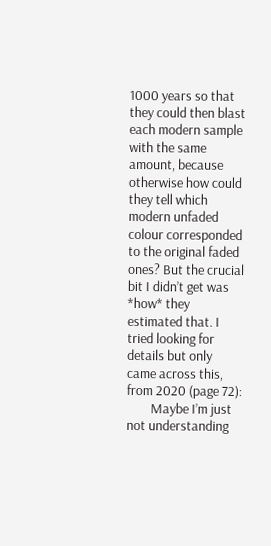1000 years so that they could then blast each modern sample with the same amount, because otherwise how could they tell which modern unfaded colour corresponded to the original faded ones? But the crucial bit I didn’t get was *how* they estimated that. I tried looking for details but only came across this, from 2020 (page 72):
        Maybe I’m just not understanding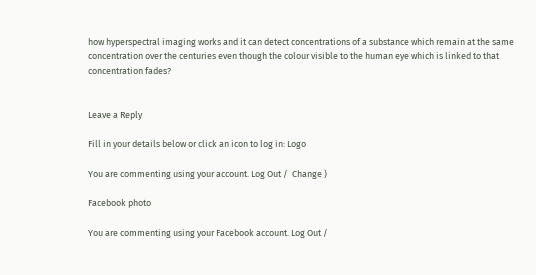how hyperspectral imaging works and it can detect concentrations of a substance which remain at the same concentration over the centuries even though the colour visible to the human eye which is linked to that concentration fades?


Leave a Reply

Fill in your details below or click an icon to log in: Logo

You are commenting using your account. Log Out /  Change )

Facebook photo

You are commenting using your Facebook account. Log Out /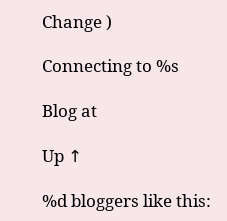Change )

Connecting to %s

Blog at

Up ↑

%d bloggers like this: